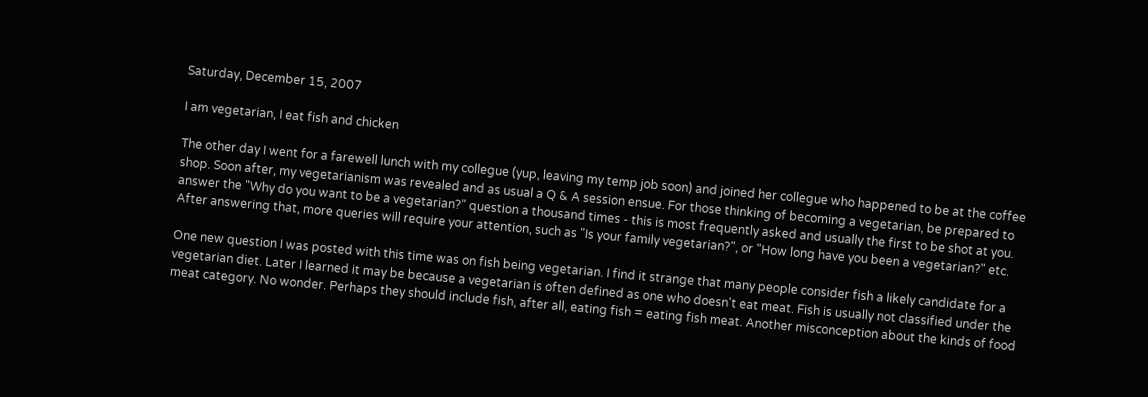Saturday, December 15, 2007

I am vegetarian, I eat fish and chicken

The other day I went for a farewell lunch with my collegue (yup, leaving my temp job soon) and joined her collegue who happened to be at the coffee shop. Soon after, my vegetarianism was revealed and as usual a Q & A session ensue. For those thinking of becoming a vegetarian, be prepared to answer the "Why do you want to be a vegetarian?" question a thousand times - this is most frequently asked and usually the first to be shot at you. After answering that, more queries will require your attention, such as "Is your family vegetarian?", or "How long have you been a vegetarian?" etc.

One new question I was posted with this time was on fish being vegetarian. I find it strange that many people consider fish a likely candidate for a vegetarian diet. Later I learned it may be because a vegetarian is often defined as one who doesn't eat meat. Fish is usually not classified under the meat category. No wonder. Perhaps they should include fish, after all, eating fish = eating fish meat. Another misconception about the kinds of food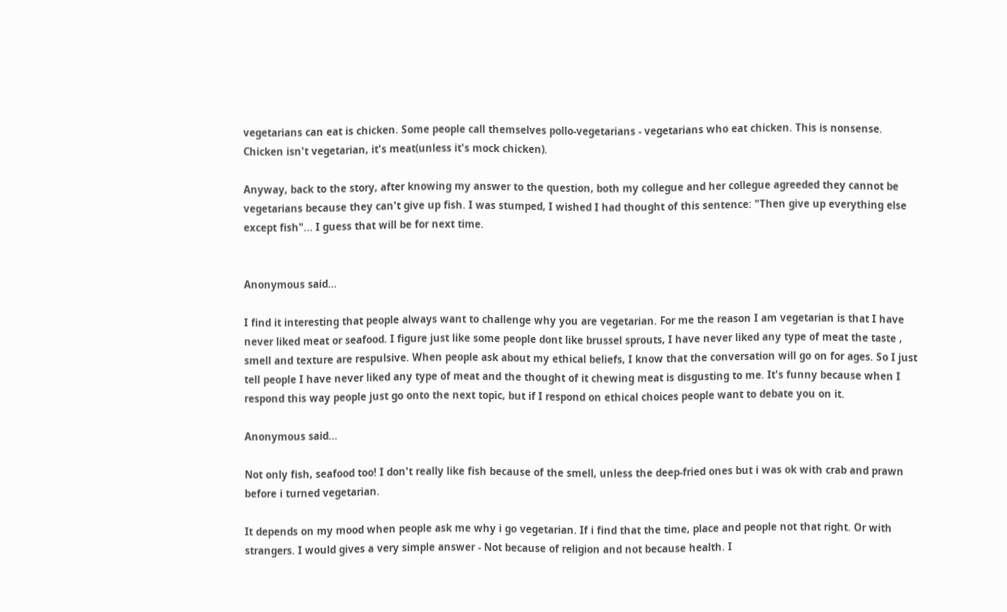vegetarians can eat is chicken. Some people call themselves pollo-vegetarians - vegetarians who eat chicken. This is nonsense. Chicken isn't vegetarian, it's meat(unless it's mock chicken).

Anyway, back to the story, after knowing my answer to the question, both my collegue and her collegue agreeded they cannot be vegetarians because they can't give up fish. I was stumped, I wished I had thought of this sentence: "Then give up everything else except fish"... I guess that will be for next time.


Anonymous said...

I find it interesting that people always want to challenge why you are vegetarian. For me the reason I am vegetarian is that I have never liked meat or seafood. I figure just like some people dont like brussel sprouts, I have never liked any type of meat the taste , smell and texture are respulsive. When people ask about my ethical beliefs, I know that the conversation will go on for ages. So I just tell people I have never liked any type of meat and the thought of it chewing meat is disgusting to me. It's funny because when I respond this way people just go onto the next topic, but if I respond on ethical choices people want to debate you on it.

Anonymous said...

Not only fish, seafood too! I don't really like fish because of the smell, unless the deep-fried ones but i was ok with crab and prawn before i turned vegetarian.

It depends on my mood when people ask me why i go vegetarian. If i find that the time, place and people not that right. Or with strangers. I would gives a very simple answer - Not because of religion and not because health. I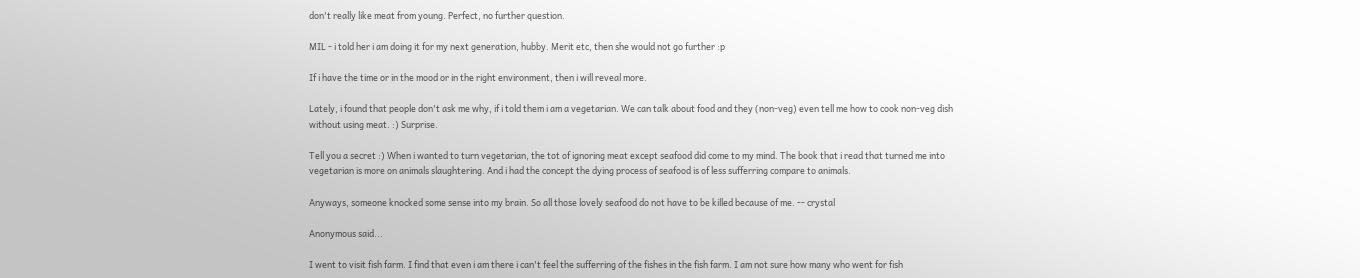don't really like meat from young. Perfect, no further question.

MIL - i told her i am doing it for my next generation, hubby. Merit etc, then she would not go further :p

If i have the time or in the mood or in the right environment, then i will reveal more.

Lately, i found that people don't ask me why, if i told them i am a vegetarian. We can talk about food and they (non-veg) even tell me how to cook non-veg dish without using meat. :) Surprise.

Tell you a secret :) When i wanted to turn vegetarian, the tot of ignoring meat except seafood did come to my mind. The book that i read that turned me into vegetarian is more on animals slaughtering. And i had the concept the dying process of seafood is of less sufferring compare to animals.

Anyways, someone knocked some sense into my brain. So all those lovely seafood do not have to be killed because of me. -- crystal

Anonymous said...

I went to visit fish farm. I find that even i am there i can't feel the sufferring of the fishes in the fish farm. I am not sure how many who went for fish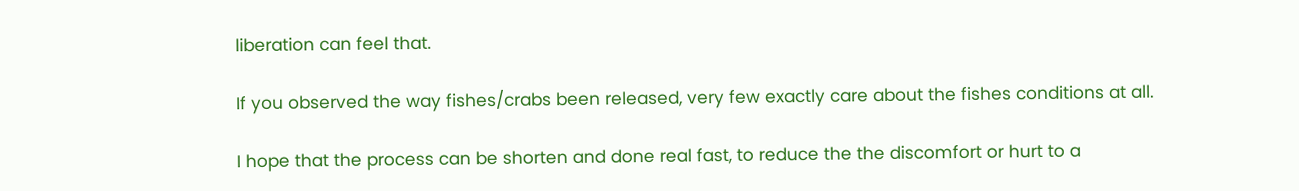liberation can feel that.

If you observed the way fishes/crabs been released, very few exactly care about the fishes conditions at all.

I hope that the process can be shorten and done real fast, to reduce the the discomfort or hurt to a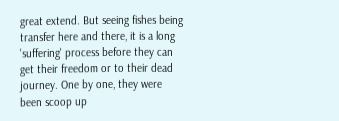great extend. But seeing fishes being transfer here and there, it is a long 'suffering' process before they can get their freedom or to their dead journey. One by one, they were been scoop up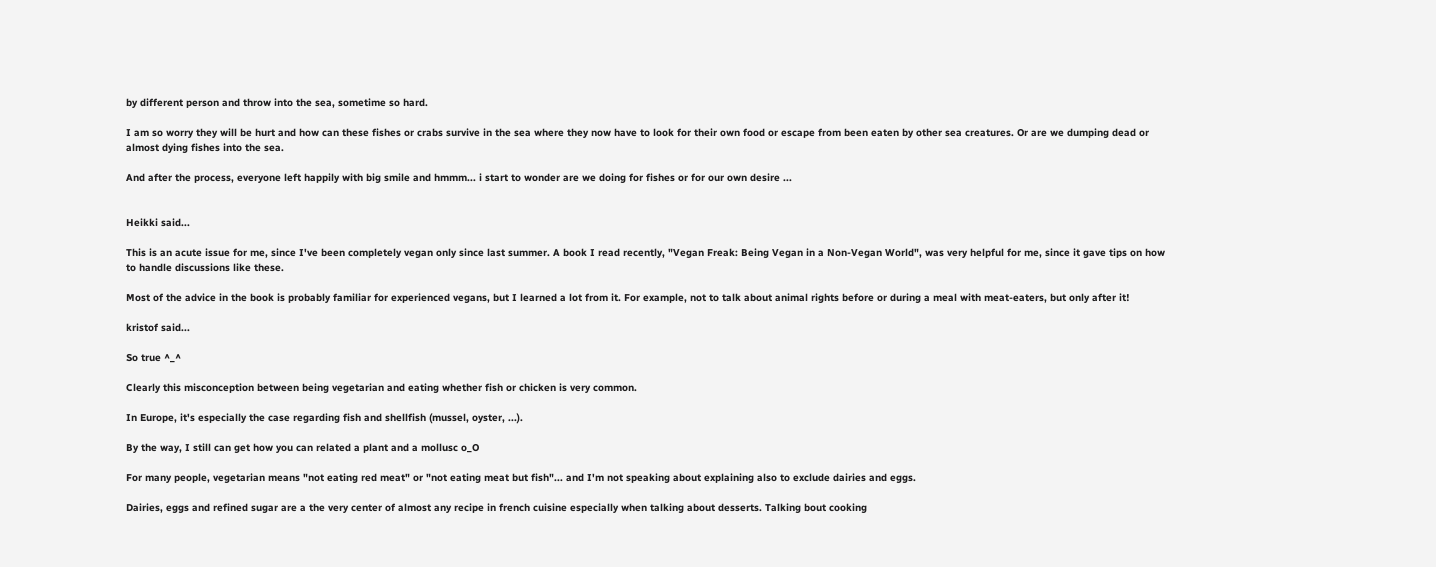by different person and throw into the sea, sometime so hard.

I am so worry they will be hurt and how can these fishes or crabs survive in the sea where they now have to look for their own food or escape from been eaten by other sea creatures. Or are we dumping dead or almost dying fishes into the sea.

And after the process, everyone left happily with big smile and hmmm... i start to wonder are we doing for fishes or for our own desire ...


Heikki said...

This is an acute issue for me, since I've been completely vegan only since last summer. A book I read recently, "Vegan Freak: Being Vegan in a Non-Vegan World", was very helpful for me, since it gave tips on how to handle discussions like these.

Most of the advice in the book is probably familiar for experienced vegans, but I learned a lot from it. For example, not to talk about animal rights before or during a meal with meat-eaters, but only after it!

kristof said...

So true ^_^

Clearly this misconception between being vegetarian and eating whether fish or chicken is very common.

In Europe, it's especially the case regarding fish and shellfish (mussel, oyster, ...).

By the way, I still can get how you can related a plant and a mollusc o_O

For many people, vegetarian means "not eating red meat" or "not eating meat but fish"... and I'm not speaking about explaining also to exclude dairies and eggs.

Dairies, eggs and refined sugar are a the very center of almost any recipe in french cuisine especially when talking about desserts. Talking bout cooking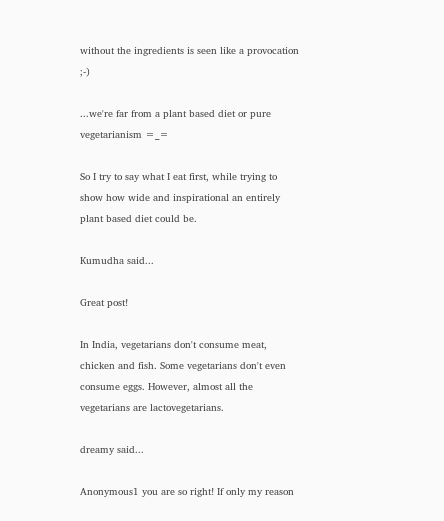without the ingredients is seen like a provocation ;-)

...we're far from a plant based diet or pure vegetarianism =_=

So I try to say what I eat first, while trying to show how wide and inspirational an entirely plant based diet could be.

Kumudha said...

Great post!

In India, vegetarians don't consume meat, chicken and fish. Some vegetarians don't even consume eggs. However, almost all the vegetarians are lactovegetarians.

dreamy said...

Anonymous1 you are so right! If only my reason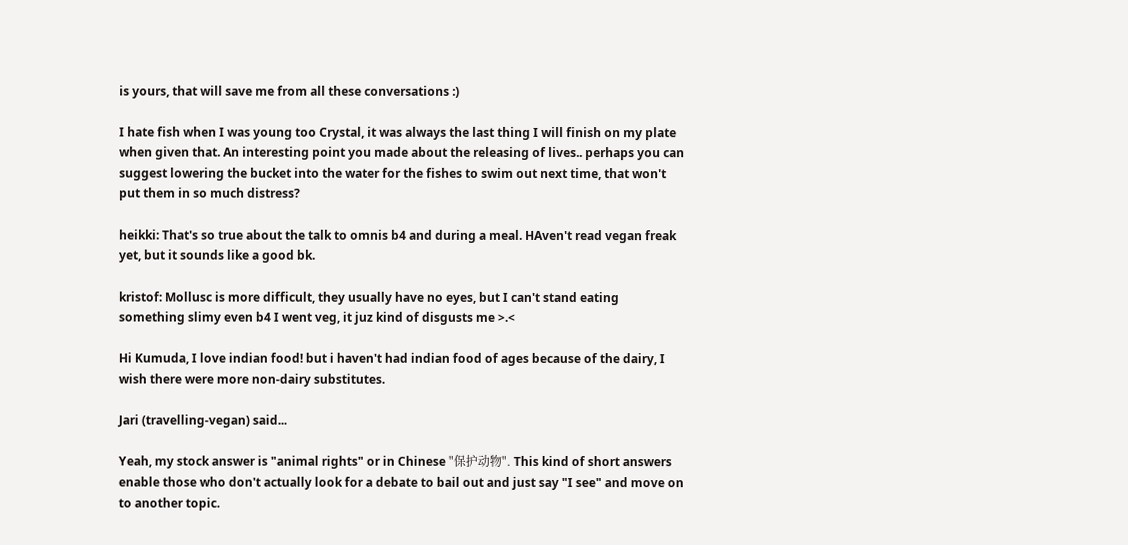is yours, that will save me from all these conversations :)

I hate fish when I was young too Crystal, it was always the last thing I will finish on my plate when given that. An interesting point you made about the releasing of lives.. perhaps you can suggest lowering the bucket into the water for the fishes to swim out next time, that won't put them in so much distress?

heikki: That's so true about the talk to omnis b4 and during a meal. HAven't read vegan freak yet, but it sounds like a good bk.

kristof: Mollusc is more difficult, they usually have no eyes, but I can't stand eating something slimy even b4 I went veg, it juz kind of disgusts me >.<

Hi Kumuda, I love indian food! but i haven't had indian food of ages because of the dairy, I wish there were more non-dairy substitutes.

Jari (travelling-vegan) said...

Yeah, my stock answer is "animal rights" or in Chinese "保护动物". This kind of short answers enable those who don't actually look for a debate to bail out and just say "I see" and move on to another topic.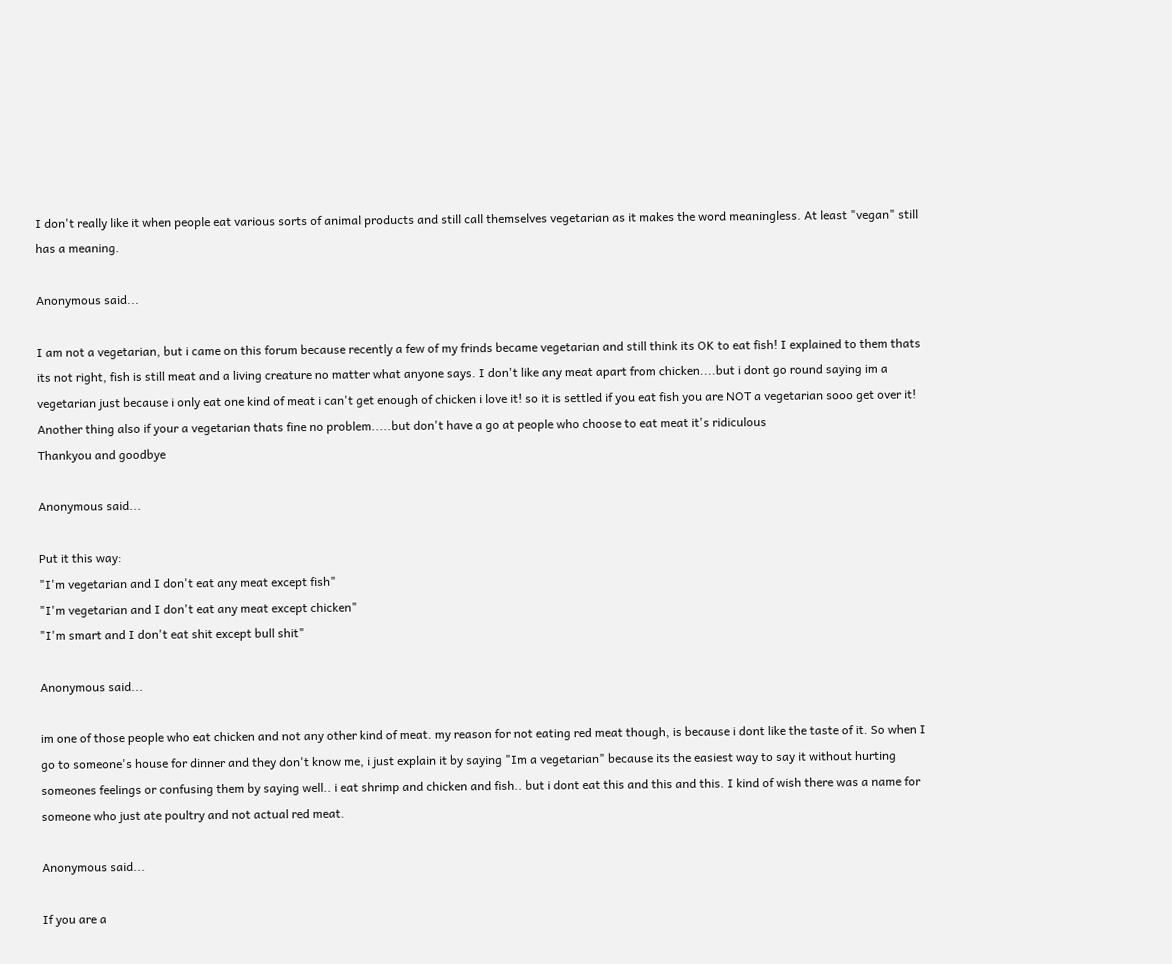I don't really like it when people eat various sorts of animal products and still call themselves vegetarian as it makes the word meaningless. At least "vegan" still has a meaning.

Anonymous said...

I am not a vegetarian, but i came on this forum because recently a few of my frinds became vegetarian and still think its OK to eat fish! I explained to them thats its not right, fish is still meat and a living creature no matter what anyone says. I don't like any meat apart from chicken....but i dont go round saying im a vegetarian just because i only eat one kind of meat i can't get enough of chicken i love it! so it is settled if you eat fish you are NOT a vegetarian sooo get over it! Another thing also if your a vegetarian thats fine no problem.....but don't have a go at people who choose to eat meat it's ridiculous
Thankyou and goodbye

Anonymous said...

Put it this way:
"I'm vegetarian and I don't eat any meat except fish"
"I'm vegetarian and I don't eat any meat except chicken"
"I'm smart and I don't eat shit except bull shit"

Anonymous said...

im one of those people who eat chicken and not any other kind of meat. my reason for not eating red meat though, is because i dont like the taste of it. So when I go to someone's house for dinner and they don't know me, i just explain it by saying "Im a vegetarian" because its the easiest way to say it without hurting someones feelings or confusing them by saying well.. i eat shrimp and chicken and fish.. but i dont eat this and this and this. I kind of wish there was a name for someone who just ate poultry and not actual red meat.

Anonymous said...

If you are a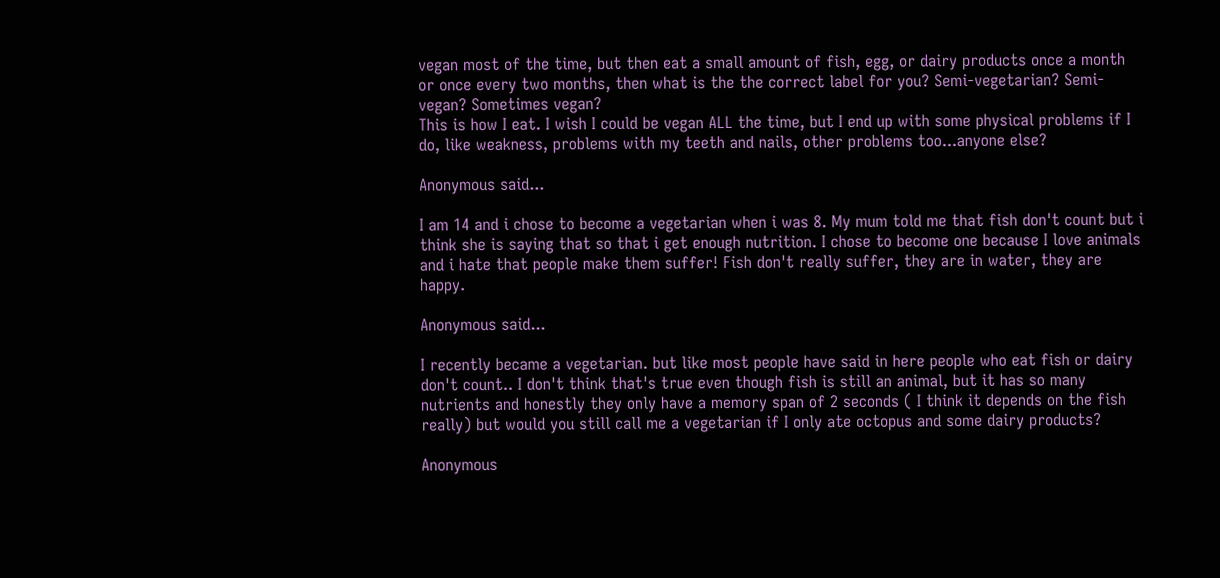vegan most of the time, but then eat a small amount of fish, egg, or dairy products once a month or once every two months, then what is the the correct label for you? Semi-vegetarian? Semi-vegan? Sometimes vegan?
This is how I eat. I wish I could be vegan ALL the time, but I end up with some physical problems if I do, like weakness, problems with my teeth and nails, other problems too...anyone else?

Anonymous said...

I am 14 and i chose to become a vegetarian when i was 8. My mum told me that fish don't count but i think she is saying that so that i get enough nutrition. I chose to become one because I love animals and i hate that people make them suffer! Fish don't really suffer, they are in water, they are happy.

Anonymous said...

I recently became a vegetarian. but like most people have said in here people who eat fish or dairy don't count.. I don't think that's true even though fish is still an animal, but it has so many nutrients and honestly they only have a memory span of 2 seconds ( I think it depends on the fish really) but would you still call me a vegetarian if I only ate octopus and some dairy products?

Anonymous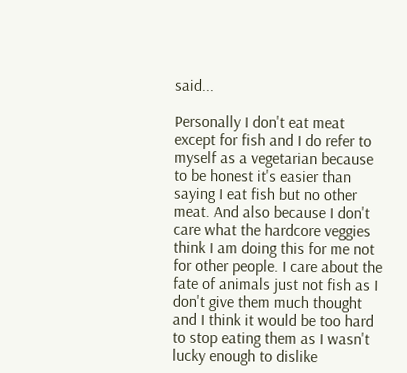said...

Personally I don't eat meat except for fish and I do refer to myself as a vegetarian because to be honest it's easier than saying I eat fish but no other meat. And also because I don't care what the hardcore veggies think I am doing this for me not for other people. I care about the fate of animals just not fish as I don't give them much thought and I think it would be too hard to stop eating them as I wasn't lucky enough to dislike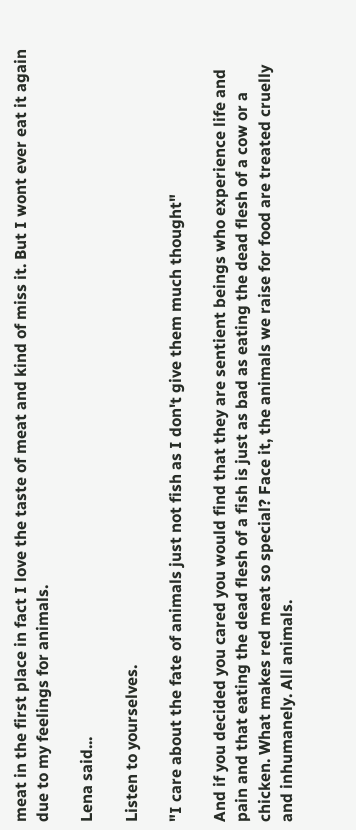meat in the first place in fact I love the taste of meat and kind of miss it. But I wont ever eat it again due to my feelings for animals.

Lena said...

Listen to yourselves.

"I care about the fate of animals just not fish as I don't give them much thought"

And if you decided you cared you would find that they are sentient beings who experience life and pain and that eating the dead flesh of a fish is just as bad as eating the dead flesh of a cow or a chicken. What makes red meat so special? Face it, the animals we raise for food are treated cruelly and inhumanely. All animals.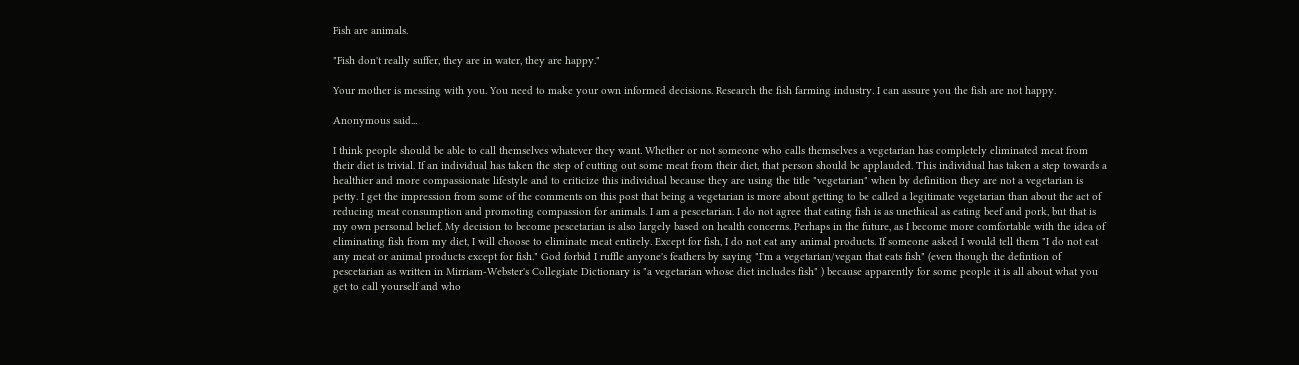Fish are animals.

"Fish don't really suffer, they are in water, they are happy."

Your mother is messing with you. You need to make your own informed decisions. Research the fish farming industry. I can assure you the fish are not happy.

Anonymous said...

I think people should be able to call themselves whatever they want. Whether or not someone who calls themselves a vegetarian has completely eliminated meat from their diet is trivial. If an individual has taken the step of cutting out some meat from their diet, that person should be applauded. This individual has taken a step towards a healthier and more compassionate lifestyle and to criticize this individual because they are using the title "vegetarian" when by definition they are not a vegetarian is petty. I get the impression from some of the comments on this post that being a vegetarian is more about getting to be called a legitimate vegetarian than about the act of reducing meat consumption and promoting compassion for animals. I am a pescetarian. I do not agree that eating fish is as unethical as eating beef and pork, but that is my own personal belief. My decision to become pescetarian is also largely based on health concerns. Perhaps in the future, as I become more comfortable with the idea of eliminating fish from my diet, I will choose to eliminate meat entirely. Except for fish, I do not eat any animal products. If someone asked I would tell them "I do not eat any meat or animal products except for fish." God forbid I ruffle anyone's feathers by saying "I'm a vegetarian/vegan that eats fish" (even though the defintion of pescetarian as written in Mirriam-Webster's Collegiate Dictionary is "a vegetarian whose diet includes fish" ) because apparently for some people it is all about what you get to call yourself and who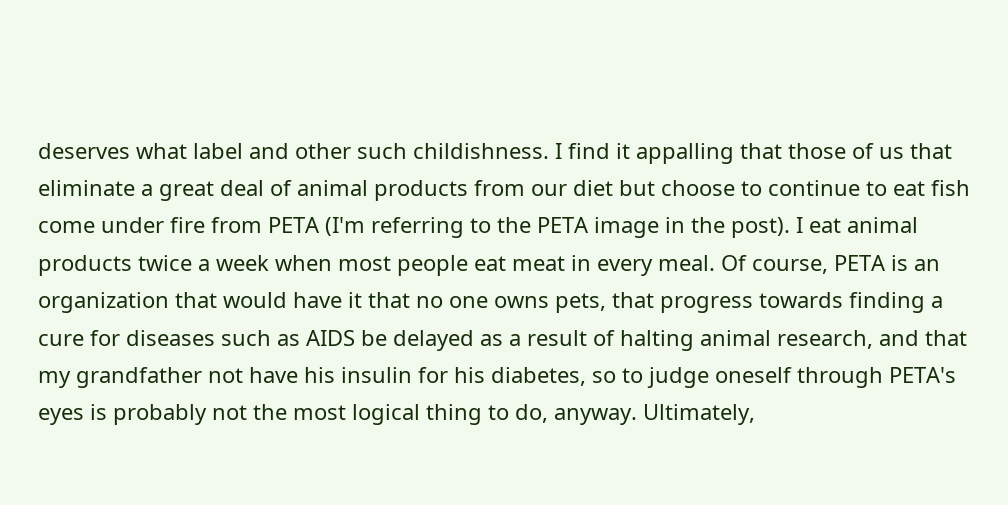deserves what label and other such childishness. I find it appalling that those of us that eliminate a great deal of animal products from our diet but choose to continue to eat fish come under fire from PETA (I'm referring to the PETA image in the post). I eat animal products twice a week when most people eat meat in every meal. Of course, PETA is an organization that would have it that no one owns pets, that progress towards finding a cure for diseases such as AIDS be delayed as a result of halting animal research, and that my grandfather not have his insulin for his diabetes, so to judge oneself through PETA's eyes is probably not the most logical thing to do, anyway. Ultimately,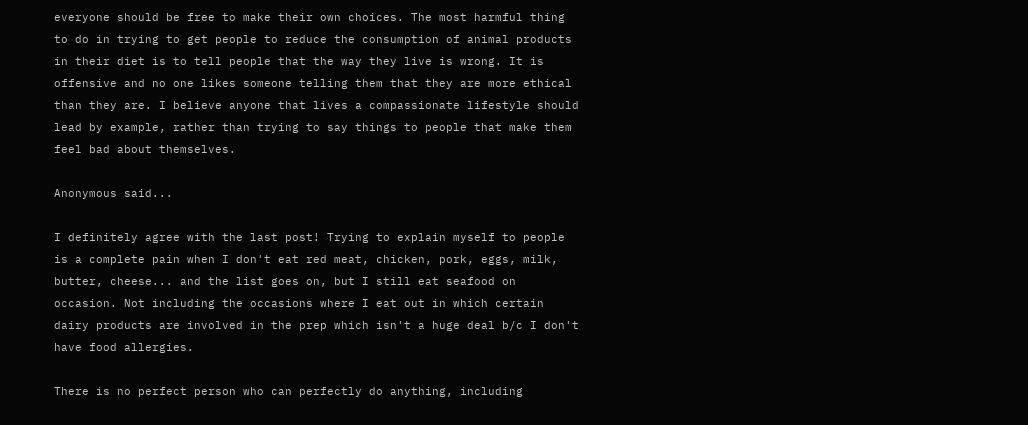everyone should be free to make their own choices. The most harmful thing to do in trying to get people to reduce the consumption of animal products in their diet is to tell people that the way they live is wrong. It is offensive and no one likes someone telling them that they are more ethical than they are. I believe anyone that lives a compassionate lifestyle should lead by example, rather than trying to say things to people that make them feel bad about themselves.

Anonymous said...

I definitely agree with the last post! Trying to explain myself to people is a complete pain when I don't eat red meat, chicken, pork, eggs, milk, butter, cheese... and the list goes on, but I still eat seafood on occasion. Not including the occasions where I eat out in which certain dairy products are involved in the prep which isn't a huge deal b/c I don't have food allergies.

There is no perfect person who can perfectly do anything, including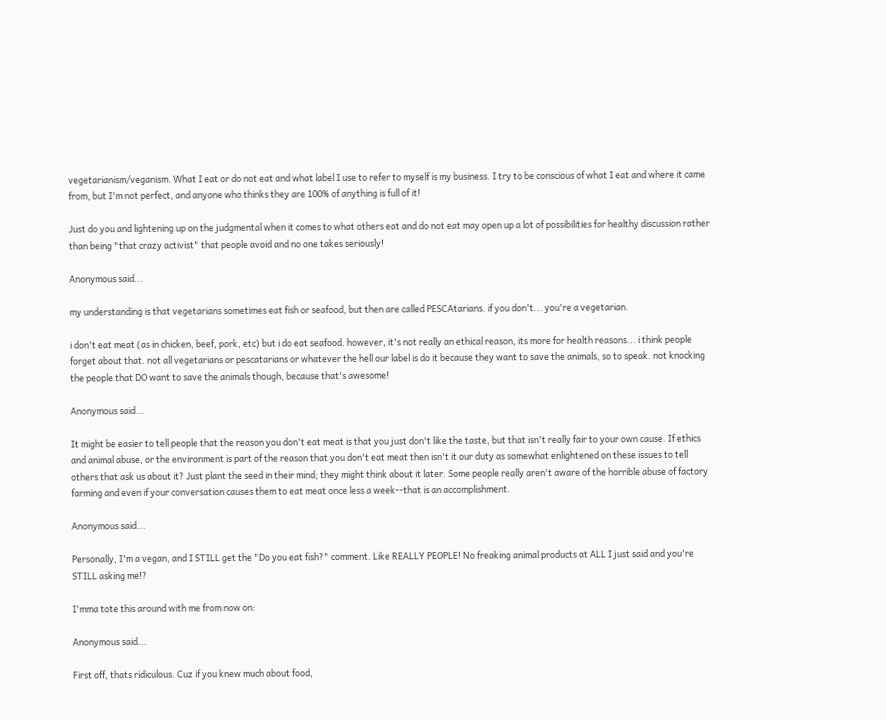vegetarianism/veganism. What I eat or do not eat and what label I use to refer to myself is my business. I try to be conscious of what I eat and where it came from, but I'm not perfect, and anyone who thinks they are 100% of anything is full of it!

Just do you and lightening up on the judgmental when it comes to what others eat and do not eat may open up a lot of possibilities for healthy discussion rather than being "that crazy activist" that people avoid and no one takes seriously!

Anonymous said...

my understanding is that vegetarians sometimes eat fish or seafood, but then are called PESCAtarians. if you don't... you're a vegetarian.

i don't eat meat (as in chicken, beef, pork, etc) but i do eat seafood. however, it's not really an ethical reason, its more for health reasons... i think people forget about that. not all vegetarians or pescatarians or whatever the hell our label is do it because they want to save the animals, so to speak. not knocking the people that DO want to save the animals though, because that's awesome!

Anonymous said...

It might be easier to tell people that the reason you don't eat meat is that you just don't like the taste, but that isn't really fair to your own cause. If ethics and animal abuse, or the environment is part of the reason that you don't eat meat then isn't it our duty as somewhat enlightened on these issues to tell others that ask us about it? Just plant the seed in their mind; they might think about it later. Some people really aren't aware of the horrible abuse of factory farming and even if your conversation causes them to eat meat once less a week--that is an accomplishment.

Anonymous said...

Personally, I'm a vegan, and I STILL get the "Do you eat fish?" comment. Like REALLY PEOPLE! No freaking animal products at ALL I just said and you're STILL asking me!?

I'mma tote this around with me from now on:

Anonymous said...

First off, thats ridiculous. Cuz if you knew much about food,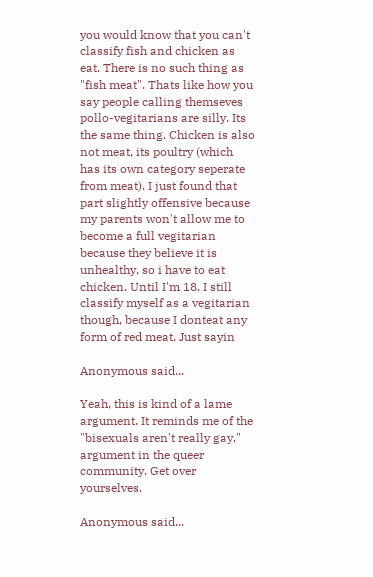you would know that you can't classify fish and chicken as eat. There is no such thing as "fish meat". Thats like how you say people calling themseves pollo-vegitarians are silly. Its the same thing. Chicken is also not meat, its poultry (which has its own category seperate from meat). I just found that part slightly offensive because my parents won't allow me to become a full vegitarian because they believe it is unhealthy, so i have to eat chicken. Until I'm 18. I still classify myself as a vegitarian though, because I donteat any form of red meat. Just sayin

Anonymous said...

Yeah, this is kind of a lame argument. It reminds me of the "bisexuals aren't really gay," argument in the queer community. Get over yourselves.

Anonymous said...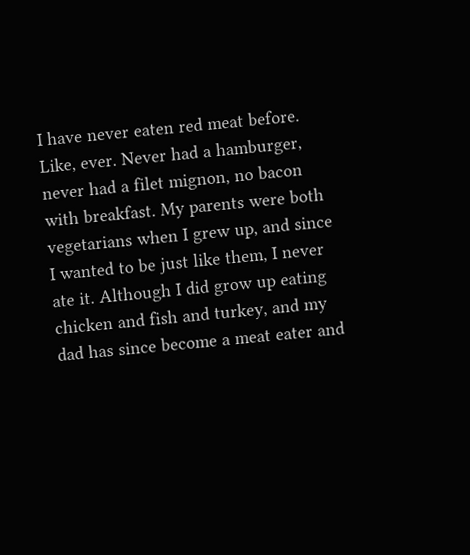I have never eaten red meat before. Like, ever. Never had a hamburger, never had a filet mignon, no bacon with breakfast. My parents were both vegetarians when I grew up, and since I wanted to be just like them, I never ate it. Although I did grow up eating chicken and fish and turkey, and my dad has since become a meat eater and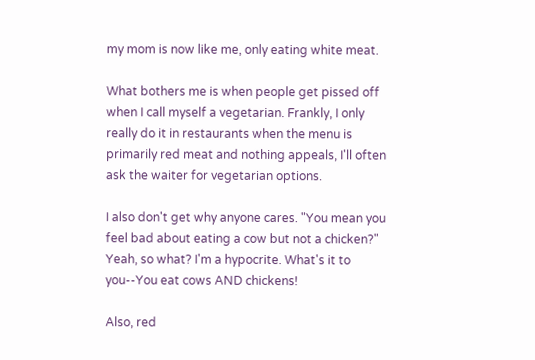my mom is now like me, only eating white meat.

What bothers me is when people get pissed off when I call myself a vegetarian. Frankly, I only really do it in restaurants when the menu is primarily red meat and nothing appeals, I'll often ask the waiter for vegetarian options.

I also don't get why anyone cares. "You mean you feel bad about eating a cow but not a chicken?" Yeah, so what? I'm a hypocrite. What's it to you--You eat cows AND chickens!

Also, red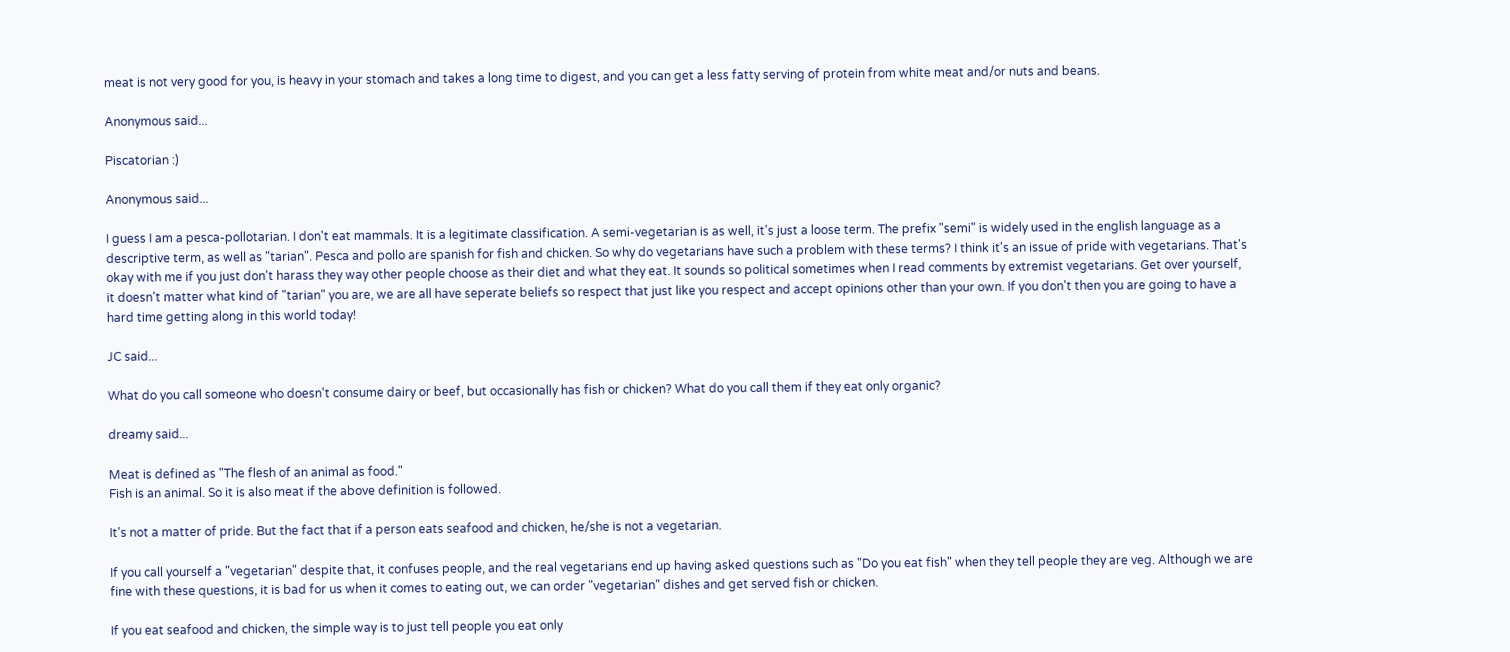meat is not very good for you, is heavy in your stomach and takes a long time to digest, and you can get a less fatty serving of protein from white meat and/or nuts and beans.

Anonymous said...

Piscatorian :)

Anonymous said...

I guess I am a pesca-pollotarian. I don't eat mammals. It is a legitimate classification. A semi-vegetarian is as well, it's just a loose term. The prefix "semi" is widely used in the english language as a descriptive term, as well as "tarian". Pesca and pollo are spanish for fish and chicken. So why do vegetarians have such a problem with these terms? I think it's an issue of pride with vegetarians. That's okay with me if you just don't harass they way other people choose as their diet and what they eat. It sounds so political sometimes when I read comments by extremist vegetarians. Get over yourself, it doesn't matter what kind of "tarian" you are, we are all have seperate beliefs so respect that just like you respect and accept opinions other than your own. If you don't then you are going to have a hard time getting along in this world today!

JC said...

What do you call someone who doesn't consume dairy or beef, but occasionally has fish or chicken? What do you call them if they eat only organic?

dreamy said...

Meat is defined as "The flesh of an animal as food."
Fish is an animal. So it is also meat if the above definition is followed.

It's not a matter of pride. But the fact that if a person eats seafood and chicken, he/she is not a vegetarian.

If you call yourself a "vegetarian" despite that, it confuses people, and the real vegetarians end up having asked questions such as "Do you eat fish" when they tell people they are veg. Although we are fine with these questions, it is bad for us when it comes to eating out, we can order "vegetarian" dishes and get served fish or chicken.

If you eat seafood and chicken, the simple way is to just tell people you eat only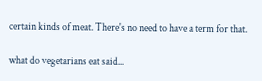certain kinds of meat. There's no need to have a term for that.

what do vegetarians eat said...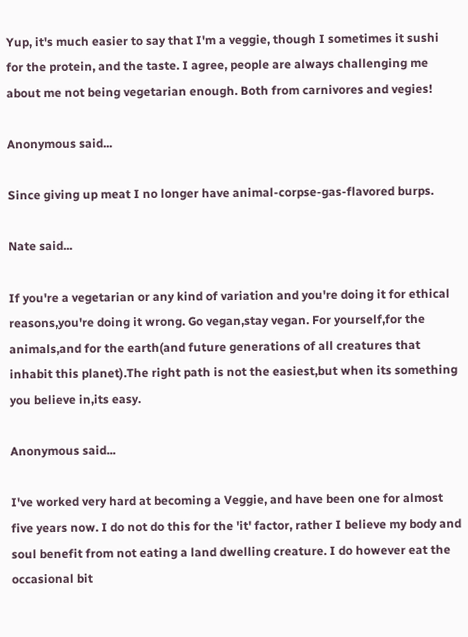Yup, it's much easier to say that I'm a veggie, though I sometimes it sushi for the protein, and the taste. I agree, people are always challenging me about me not being vegetarian enough. Both from carnivores and vegies!

Anonymous said...

Since giving up meat I no longer have animal-corpse-gas-flavored burps.

Nate said...

If you're a vegetarian or any kind of variation and you're doing it for ethical reasons,you're doing it wrong. Go vegan,stay vegan. For yourself,for the animals,and for the earth(and future generations of all creatures that inhabit this planet).The right path is not the easiest,but when its something you believe in,its easy.

Anonymous said...

I've worked very hard at becoming a Veggie, and have been one for almost five years now. I do not do this for the 'it' factor, rather I believe my body and soul benefit from not eating a land dwelling creature. I do however eat the occasional bit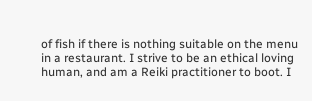of fish if there is nothing suitable on the menu in a restaurant. I strive to be an ethical loving human, and am a Reiki practitioner to boot. I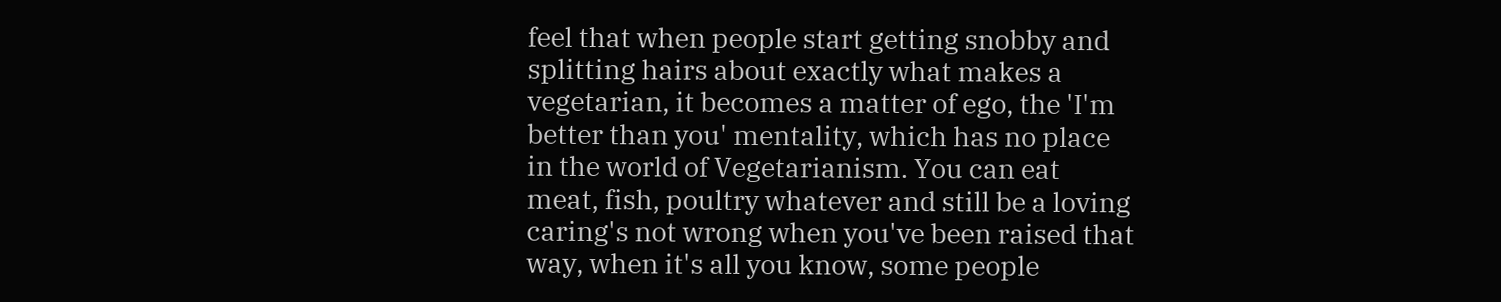feel that when people start getting snobby and splitting hairs about exactly what makes a vegetarian, it becomes a matter of ego, the 'I'm better than you' mentality, which has no place in the world of Vegetarianism. You can eat meat, fish, poultry whatever and still be a loving caring's not wrong when you've been raised that way, when it's all you know, some people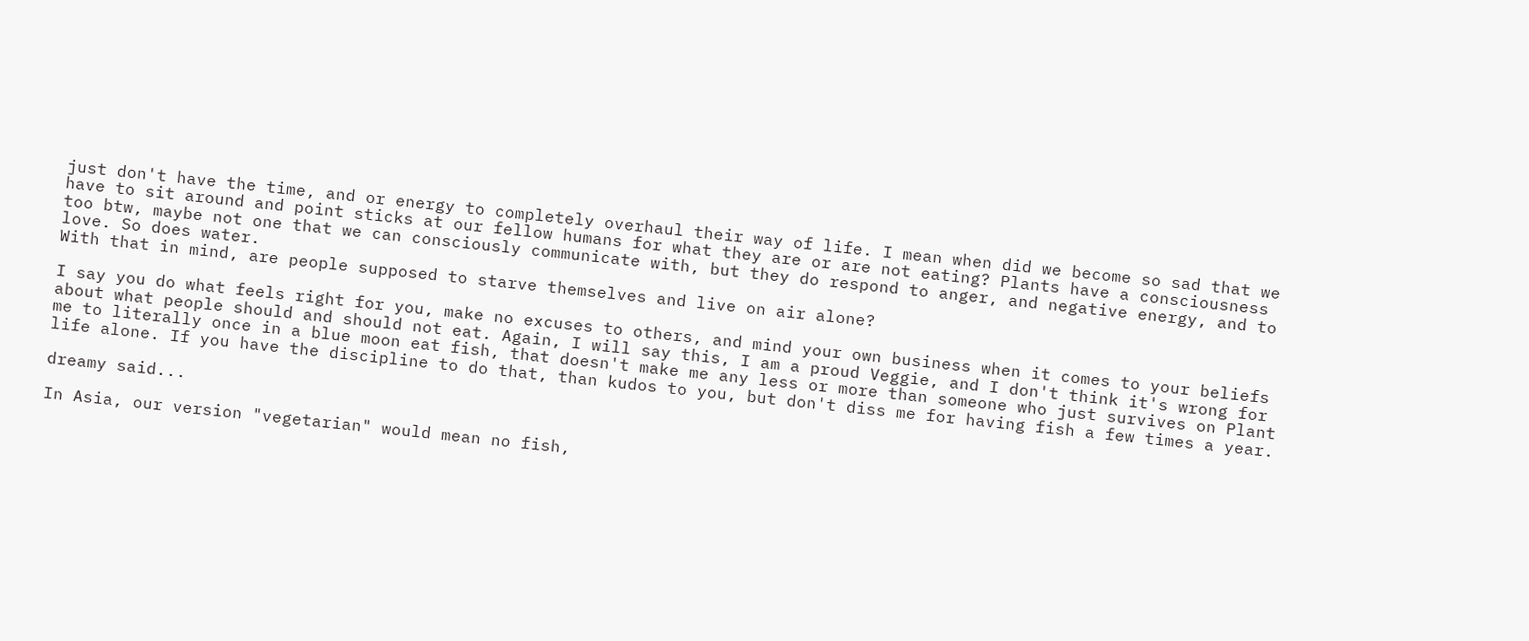just don't have the time, and or energy to completely overhaul their way of life. I mean when did we become so sad that we have to sit around and point sticks at our fellow humans for what they are or are not eating? Plants have a consciousness too btw, maybe not one that we can consciously communicate with, but they do respond to anger, and negative energy, and to love. So does water.
With that in mind, are people supposed to starve themselves and live on air alone?

I say you do what feels right for you, make no excuses to others, and mind your own business when it comes to your beliefs about what people should and should not eat. Again, I will say this, I am a proud Veggie, and I don't think it's wrong for me to literally once in a blue moon eat fish, that doesn't make me any less or more than someone who just survives on Plant life alone. If you have the discipline to do that, than kudos to you, but don't diss me for having fish a few times a year.

dreamy said...

In Asia, our version "vegetarian" would mean no fish,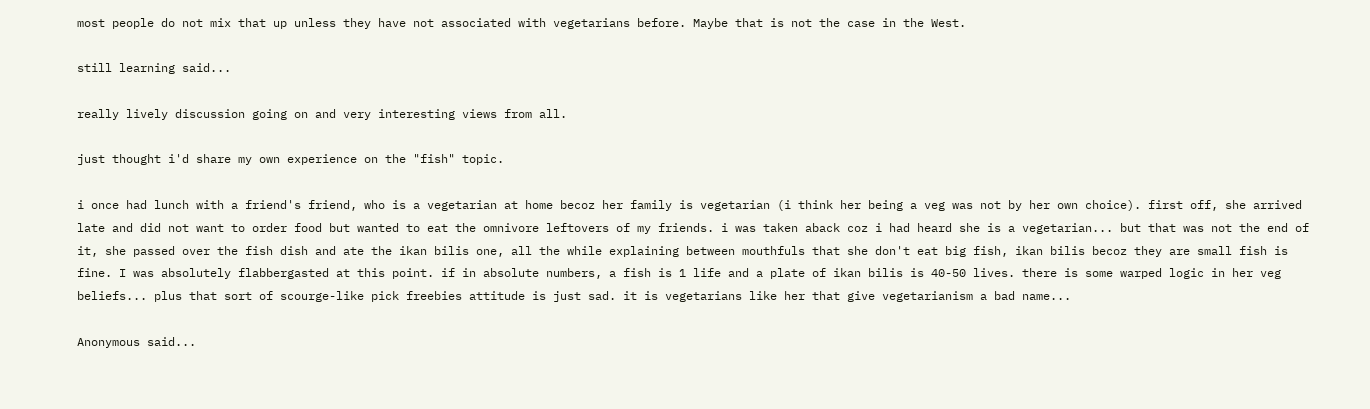most people do not mix that up unless they have not associated with vegetarians before. Maybe that is not the case in the West.

still learning said...

really lively discussion going on and very interesting views from all.

just thought i'd share my own experience on the "fish" topic.

i once had lunch with a friend's friend, who is a vegetarian at home becoz her family is vegetarian (i think her being a veg was not by her own choice). first off, she arrived late and did not want to order food but wanted to eat the omnivore leftovers of my friends. i was taken aback coz i had heard she is a vegetarian... but that was not the end of it, she passed over the fish dish and ate the ikan bilis one, all the while explaining between mouthfuls that she don't eat big fish, ikan bilis becoz they are small fish is fine. I was absolutely flabbergasted at this point. if in absolute numbers, a fish is 1 life and a plate of ikan bilis is 40-50 lives. there is some warped logic in her veg beliefs... plus that sort of scourge-like pick freebies attitude is just sad. it is vegetarians like her that give vegetarianism a bad name...

Anonymous said...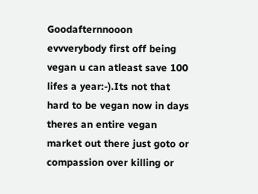Goodafternnooon evvverybody first off being vegan u can atleast save 100 lifes a year:-).Its not that hard to be vegan now in days theres an entire vegan market out there just goto or compassion over killing or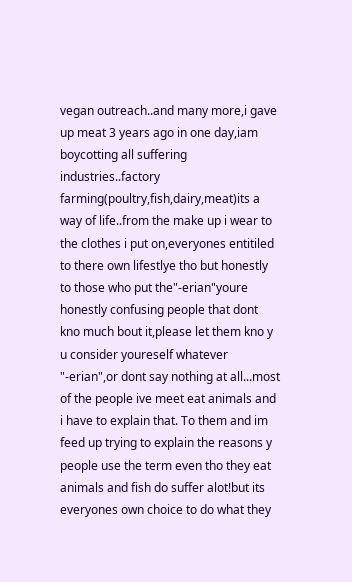vegan outreach..and many more,i gave up meat 3 years ago in one day,iam boycotting all suffering industries..factory farming(poultry,fish,dairy,meat)its a way of life..from the make up i wear to the clothes i put on,everyones entitiled to there own lifestlye tho but honestly to those who put the"-erian"youre honestly confusing people that dont kno much bout it,please let them kno y u consider youreself whatever "-erian",or dont say nothing at all...most of the people ive meet eat animals and i have to explain that. To them and im feed up trying to explain the reasons y people use the term even tho they eat animals and fish do suffer alot!but its everyones own choice to do what they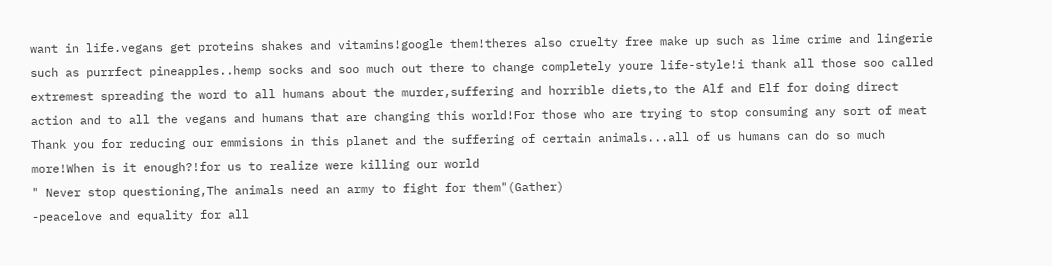want in life.vegans get proteins shakes and vitamins!google them!theres also cruelty free make up such as lime crime and lingerie such as purrfect pineapples..hemp socks and soo much out there to change completely youre life-style!i thank all those soo called extremest spreading the word to all humans about the murder,suffering and horrible diets,to the Alf and Elf for doing direct action and to all the vegans and humans that are changing this world!For those who are trying to stop consuming any sort of meat Thank you for reducing our emmisions in this planet and the suffering of certain animals...all of us humans can do so much more!When is it enough?!for us to realize were killing our world
" Never stop questioning,The animals need an army to fight for them"(Gather)
-peacelove and equality for all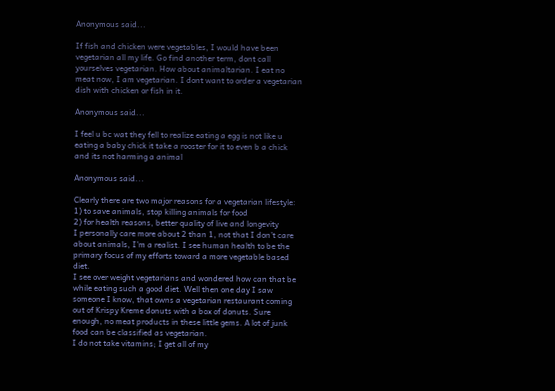Anonymous said...

If fish and chicken were vegetables, I would have been vegetarian all my life. Go find another term, dont call yourselves vegetarian. How about animaltarian. I eat no meat now, I am vegetarian. I dont want to order a vegetarian dish with chicken or fish in it.

Anonymous said...

I feel u bc wat they fell to realize eating a egg is not like u eating a baby chick it take a rooster for it to even b a chick and its not harming a animal

Anonymous said...

Clearly there are two major reasons for a vegetarian lifestyle:
1) to save animals, stop killing animals for food
2) for health reasons, better quality of live and longevity
I personally care more about 2 than 1, not that I don’t care about animals, I’m a realist. I see human health to be the primary focus of my efforts toward a more vegetable based diet.
I see over weight vegetarians and wondered how can that be while eating such a good diet. Well then one day I saw someone I know, that owns a vegetarian restaurant coming out of Krispy Kreme donuts with a box of donuts. Sure enough, no meat products in these little gems. A lot of junk food can be classified as vegetarian.
I do not take vitamins; I get all of my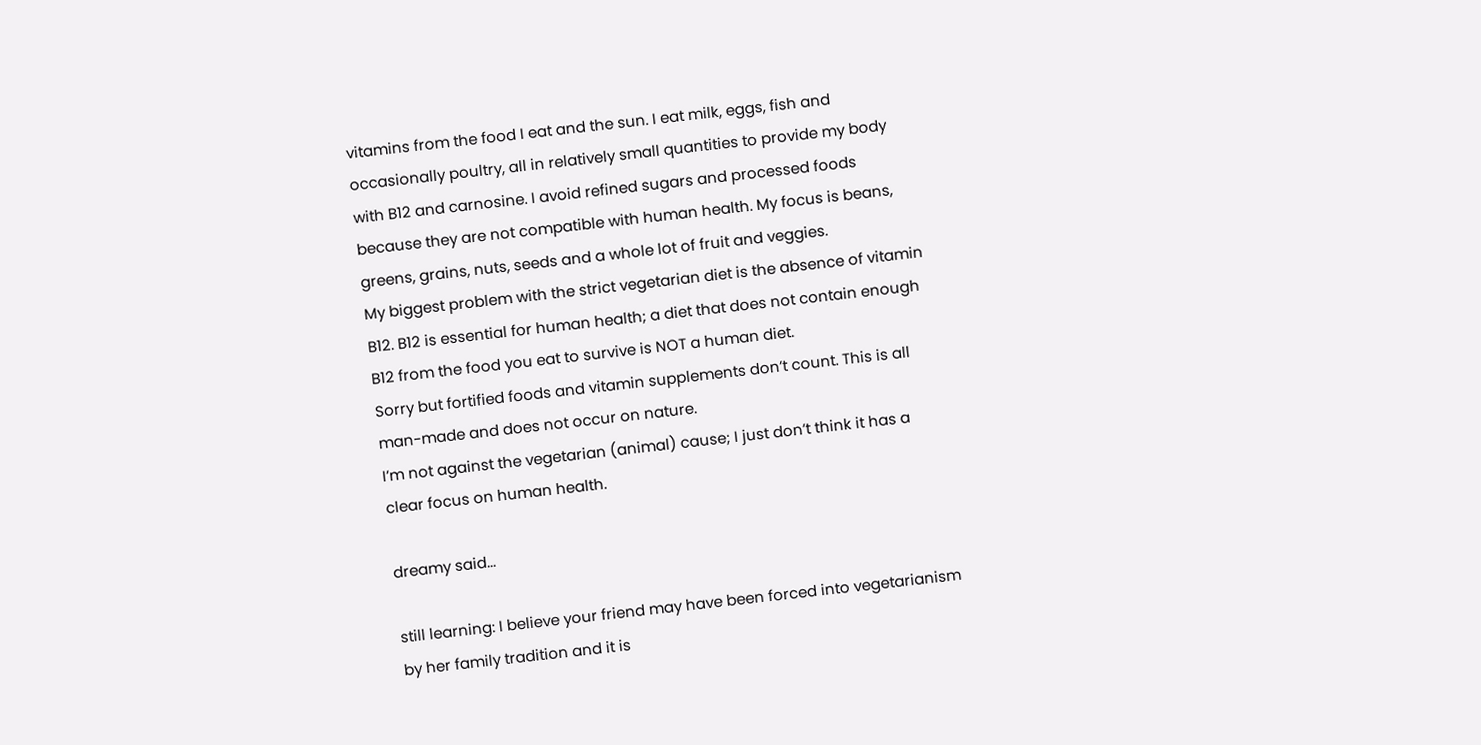vitamins from the food I eat and the sun. I eat milk, eggs, fish and occasionally poultry, all in relatively small quantities to provide my body with B12 and carnosine. I avoid refined sugars and processed foods because they are not compatible with human health. My focus is beans, greens, grains, nuts, seeds and a whole lot of fruit and veggies.
My biggest problem with the strict vegetarian diet is the absence of vitamin B12. B12 is essential for human health; a diet that does not contain enough B12 from the food you eat to survive is NOT a human diet.
Sorry but fortified foods and vitamin supplements don’t count. This is all man-made and does not occur on nature.
I’m not against the vegetarian (animal) cause; I just don’t think it has a clear focus on human health.

dreamy said...

still learning: I believe your friend may have been forced into vegetarianism by her family tradition and it is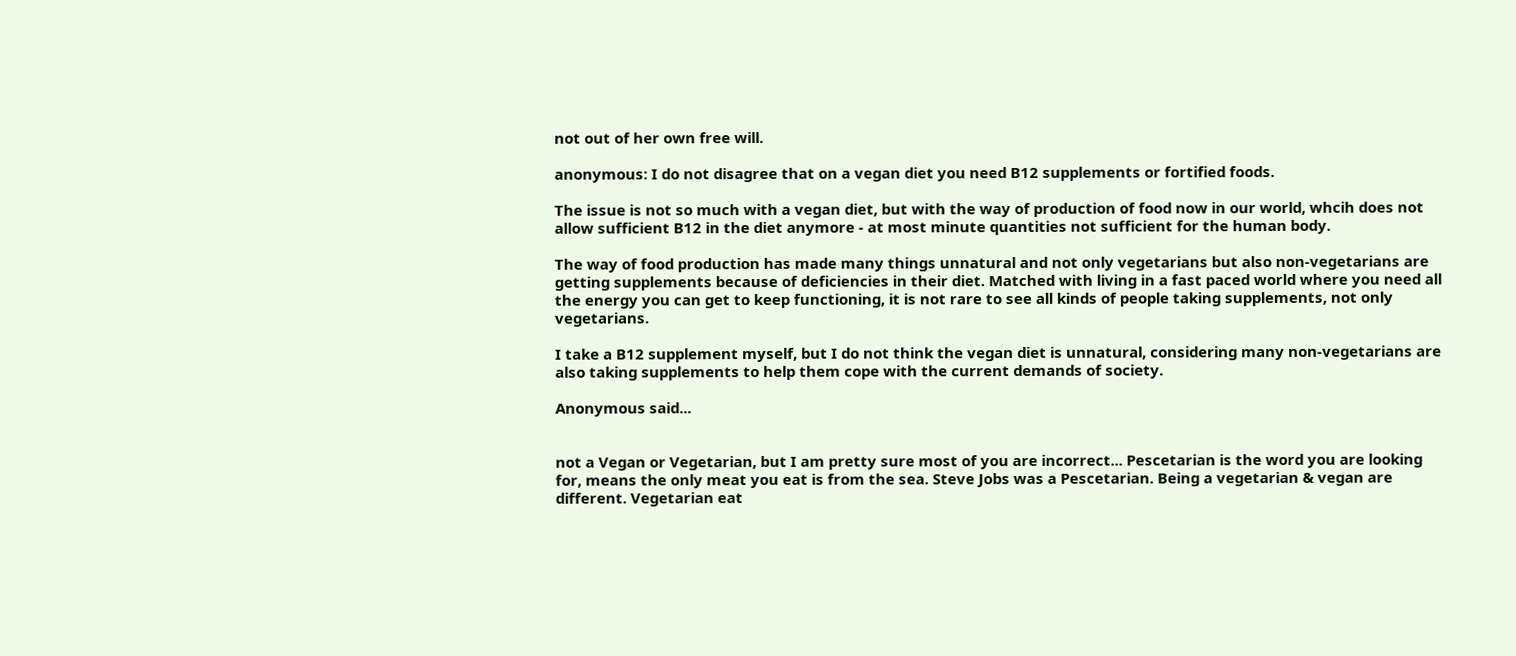not out of her own free will.

anonymous: I do not disagree that on a vegan diet you need B12 supplements or fortified foods.

The issue is not so much with a vegan diet, but with the way of production of food now in our world, whcih does not allow sufficient B12 in the diet anymore - at most minute quantities not sufficient for the human body.

The way of food production has made many things unnatural and not only vegetarians but also non-vegetarians are getting supplements because of deficiencies in their diet. Matched with living in a fast paced world where you need all the energy you can get to keep functioning, it is not rare to see all kinds of people taking supplements, not only vegetarians.

I take a B12 supplement myself, but I do not think the vegan diet is unnatural, considering many non-vegetarians are also taking supplements to help them cope with the current demands of society.

Anonymous said...


not a Vegan or Vegetarian, but I am pretty sure most of you are incorrect... Pescetarian is the word you are looking for, means the only meat you eat is from the sea. Steve Jobs was a Pescetarian. Being a vegetarian & vegan are different. Vegetarian eat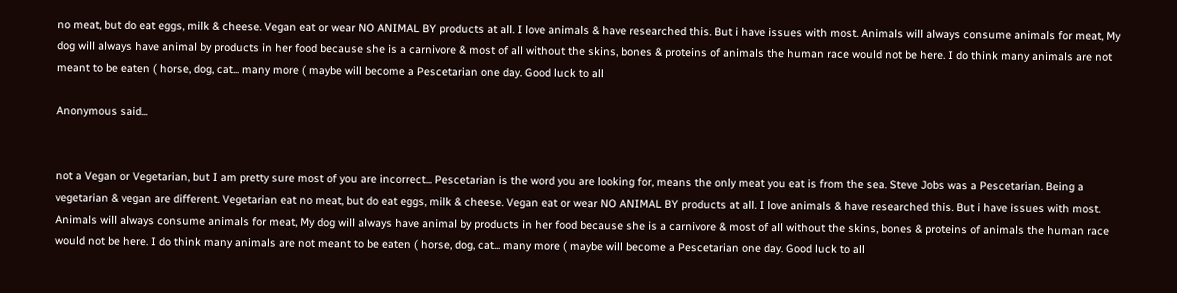no meat, but do eat eggs, milk & cheese. Vegan eat or wear NO ANIMAL BY products at all. I love animals & have researched this. But i have issues with most. Animals will always consume animals for meat, My dog will always have animal by products in her food because she is a carnivore & most of all without the skins, bones & proteins of animals the human race would not be here. I do think many animals are not meant to be eaten ( horse, dog, cat... many more ( maybe will become a Pescetarian one day. Good luck to all

Anonymous said...


not a Vegan or Vegetarian, but I am pretty sure most of you are incorrect... Pescetarian is the word you are looking for, means the only meat you eat is from the sea. Steve Jobs was a Pescetarian. Being a vegetarian & vegan are different. Vegetarian eat no meat, but do eat eggs, milk & cheese. Vegan eat or wear NO ANIMAL BY products at all. I love animals & have researched this. But i have issues with most. Animals will always consume animals for meat, My dog will always have animal by products in her food because she is a carnivore & most of all without the skins, bones & proteins of animals the human race would not be here. I do think many animals are not meant to be eaten ( horse, dog, cat... many more ( maybe will become a Pescetarian one day. Good luck to all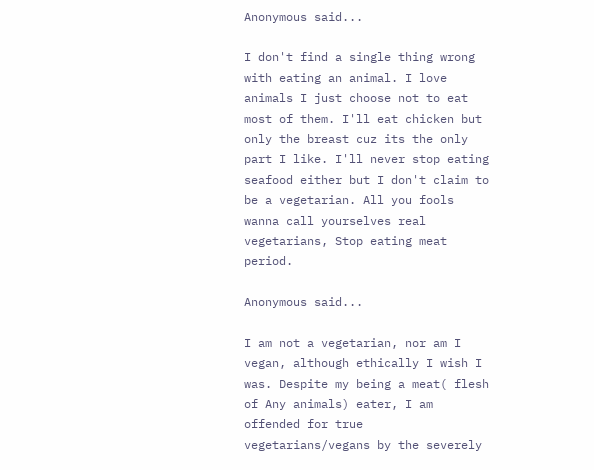Anonymous said...

I don't find a single thing wrong with eating an animal. I love animals I just choose not to eat most of them. I'll eat chicken but only the breast cuz its the only part I like. I'll never stop eating seafood either but I don't claim to be a vegetarian. All you fools wanna call yourselves real vegetarians, Stop eating meat period.

Anonymous said...

I am not a vegetarian, nor am I vegan, although ethically I wish I was. Despite my being a meat( flesh of Any animals) eater, I am offended for true vegetarians/vegans by the severely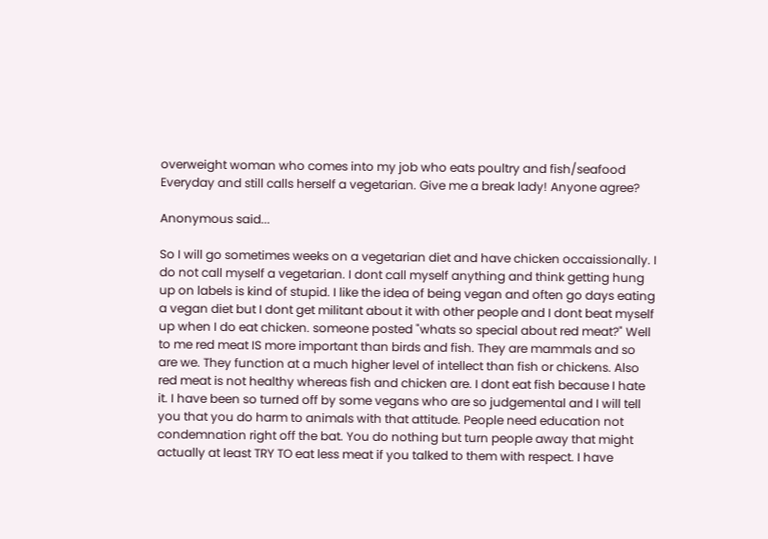overweight woman who comes into my job who eats poultry and fish/seafood Everyday and still calls herself a vegetarian. Give me a break lady! Anyone agree?

Anonymous said...

So I will go sometimes weeks on a vegetarian diet and have chicken occaissionally. I do not call myself a vegetarian. I dont call myself anything and think getting hung up on labels is kind of stupid. I like the idea of being vegan and often go days eating a vegan diet but I dont get militant about it with other people and I dont beat myself up when I do eat chicken. someone posted "whats so special about red meat?" Well to me red meat IS more important than birds and fish. They are mammals and so are we. They function at a much higher level of intellect than fish or chickens. Also red meat is not healthy whereas fish and chicken are. I dont eat fish because I hate it. I have been so turned off by some vegans who are so judgemental and I will tell you that you do harm to animals with that attitude. People need education not condemnation right off the bat. You do nothing but turn people away that might actually at least TRY TO eat less meat if you talked to them with respect. I have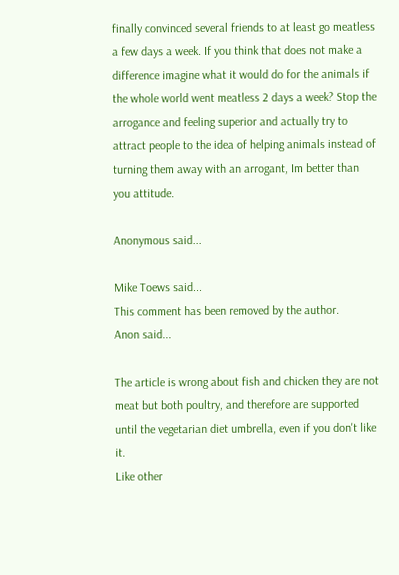finally convinced several friends to at least go meatless a few days a week. If you think that does not make a difference imagine what it would do for the animals if the whole world went meatless 2 days a week? Stop the arrogance and feeling superior and actually try to attract people to the idea of helping animals instead of turning them away with an arrogant, Im better than you attitude.

Anonymous said...

Mike Toews said...
This comment has been removed by the author.
Anon said...

The article is wrong about fish and chicken they are not meat but both poultry, and therefore are supported until the vegetarian diet umbrella, even if you don't like it.
Like other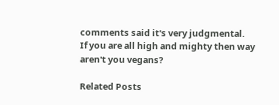comments said it's very judgmental.
If you are all high and mighty then way aren't you vegans?

Related Posts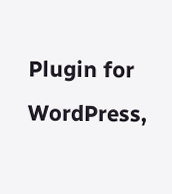Plugin for WordPress,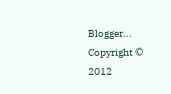Blogger...
Copyright © 2012